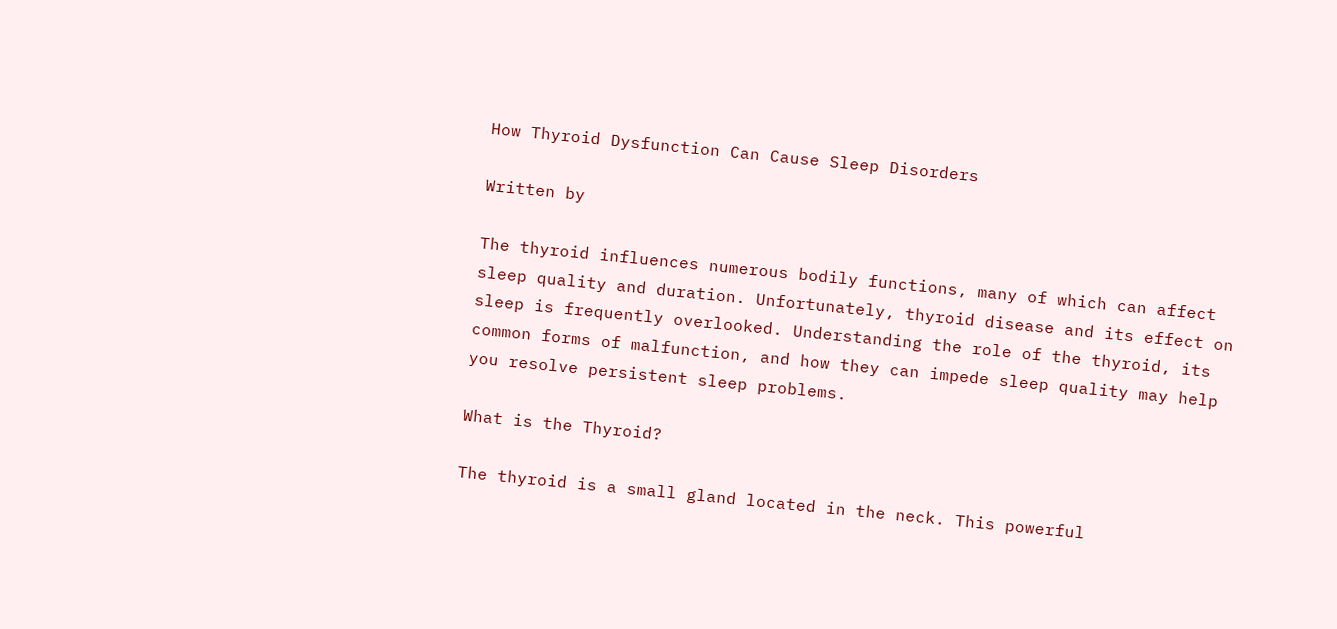How Thyroid Dysfunction Can Cause Sleep Disorders

Written by

The thyroid influences numerous bodily functions, many of which can affect sleep quality and duration. Unfortunately, thyroid disease and its effect on sleep is frequently overlooked. Understanding the role of the thyroid, its common forms of malfunction, and how they can impede sleep quality may help you resolve persistent sleep problems.

What is the Thyroid?

The thyroid is a small gland located in the neck. This powerful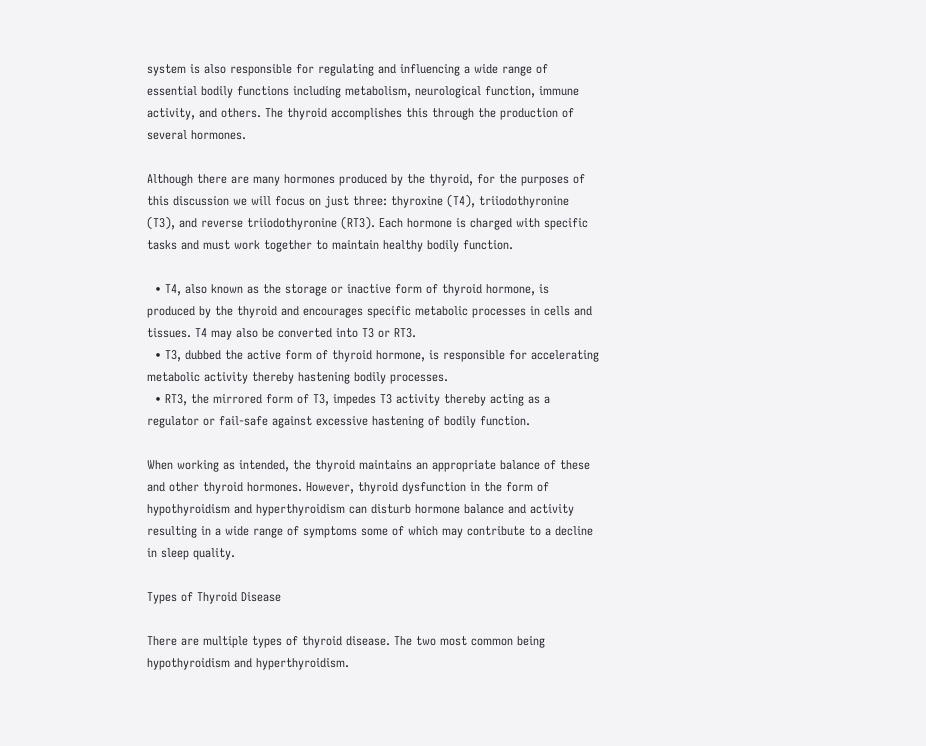system is also responsible for regulating and influencing a wide range of essential bodily functions including metabolism, neurological function, immune activity, and others. The thyroid accomplishes this through the production of several hormones.

Although there are many hormones produced by the thyroid, for the purposes of this discussion we will focus on just three: thyroxine (T4), triiodothyronine (T3), and reverse triiodothyronine (RT3). Each hormone is charged with specific tasks and must work together to maintain healthy bodily function.

  • T4, also known as the storage or inactive form of thyroid hormone, is produced by the thyroid and encourages specific metabolic processes in cells and tissues. T4 may also be converted into T3 or RT3.
  • T3, dubbed the active form of thyroid hormone, is responsible for accelerating metabolic activity thereby hastening bodily processes.
  • RT3, the mirrored form of T3, impedes T3 activity thereby acting as a regulator or fail-safe against excessive hastening of bodily function.

When working as intended, the thyroid maintains an appropriate balance of these and other thyroid hormones. However, thyroid dysfunction in the form of hypothyroidism and hyperthyroidism can disturb hormone balance and activity resulting in a wide range of symptoms some of which may contribute to a decline in sleep quality.

Types of Thyroid Disease

There are multiple types of thyroid disease. The two most common being hypothyroidism and hyperthyroidism.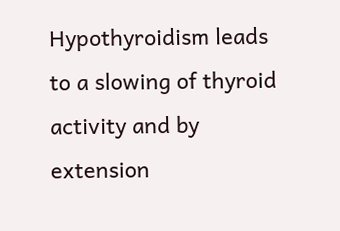Hypothyroidism leads to a slowing of thyroid activity and by extension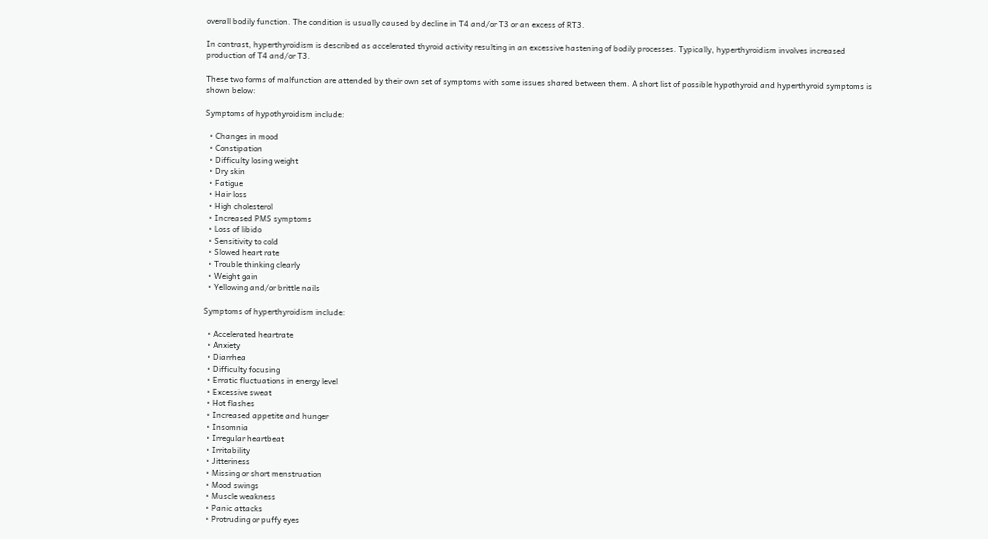overall bodily function. The condition is usually caused by decline in T4 and/or T3 or an excess of RT3.

In contrast, hyperthyroidism is described as accelerated thyroid activity resulting in an excessive hastening of bodily processes. Typically, hyperthyroidism involves increased production of T4 and/or T3.

These two forms of malfunction are attended by their own set of symptoms with some issues shared between them. A short list of possible hypothyroid and hyperthyroid symptoms is shown below:

Symptoms of hypothyroidism include:

  • Changes in mood
  • Constipation
  • Difficulty losing weight
  • Dry skin
  • Fatigue
  • Hair loss
  • High cholesterol
  • Increased PMS symptoms
  • Loss of libido
  • Sensitivity to cold
  • Slowed heart rate
  • Trouble thinking clearly
  • Weight gain
  • Yellowing and/or brittle nails

Symptoms of hyperthyroidism include:

  • Accelerated heartrate
  • Anxiety
  • Diarrhea
  • Difficulty focusing
  • Erratic fluctuations in energy level
  • Excessive sweat
  • Hot flashes
  • Increased appetite and hunger
  • Insomnia
  • Irregular heartbeat
  • Irritability
  • Jitteriness
  • Missing or short menstruation
  • Mood swings
  • Muscle weakness
  • Panic attacks
  • Protruding or puffy eyes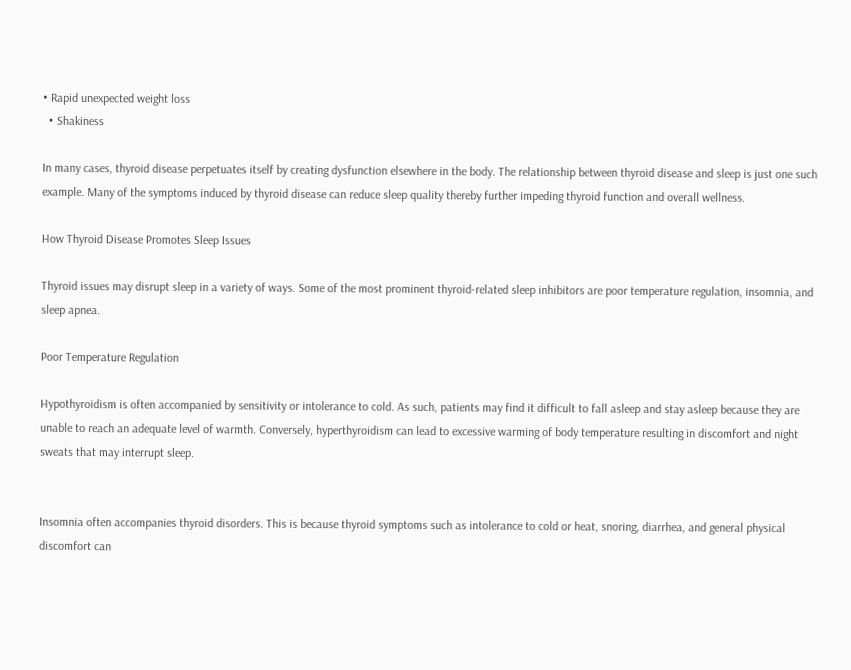• Rapid unexpected weight loss
  • Shakiness

In many cases, thyroid disease perpetuates itself by creating dysfunction elsewhere in the body. The relationship between thyroid disease and sleep is just one such example. Many of the symptoms induced by thyroid disease can reduce sleep quality thereby further impeding thyroid function and overall wellness.

How Thyroid Disease Promotes Sleep Issues

Thyroid issues may disrupt sleep in a variety of ways. Some of the most prominent thyroid-related sleep inhibitors are poor temperature regulation, insomnia, and sleep apnea.

Poor Temperature Regulation

Hypothyroidism is often accompanied by sensitivity or intolerance to cold. As such, patients may find it difficult to fall asleep and stay asleep because they are unable to reach an adequate level of warmth. Conversely, hyperthyroidism can lead to excessive warming of body temperature resulting in discomfort and night sweats that may interrupt sleep.


Insomnia often accompanies thyroid disorders. This is because thyroid symptoms such as intolerance to cold or heat, snoring, diarrhea, and general physical discomfort can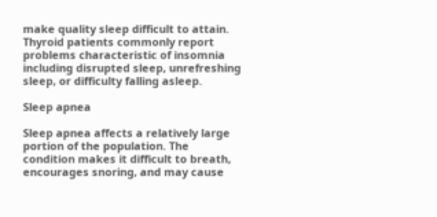make quality sleep difficult to attain. Thyroid patients commonly report problems characteristic of insomnia including disrupted sleep, unrefreshing sleep, or difficulty falling asleep.

Sleep apnea

Sleep apnea affects a relatively large portion of the population. The condition makes it difficult to breath, encourages snoring, and may cause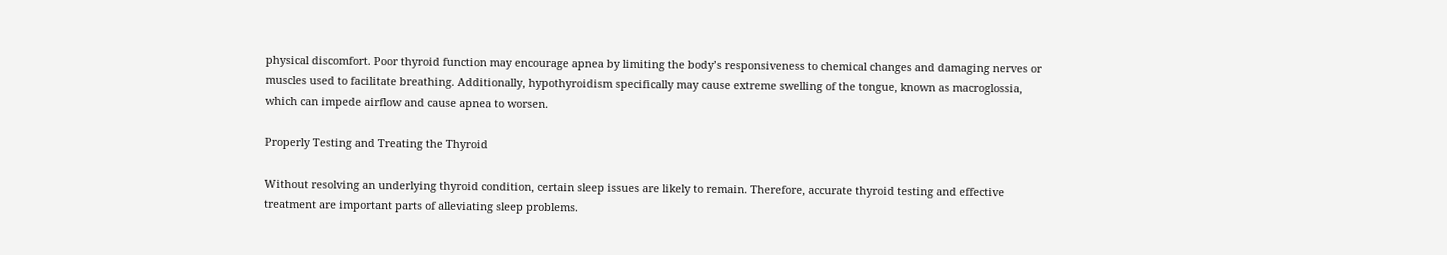physical discomfort. Poor thyroid function may encourage apnea by limiting the body’s responsiveness to chemical changes and damaging nerves or muscles used to facilitate breathing. Additionally, hypothyroidism specifically may cause extreme swelling of the tongue, known as macroglossia, which can impede airflow and cause apnea to worsen.

Properly Testing and Treating the Thyroid

Without resolving an underlying thyroid condition, certain sleep issues are likely to remain. Therefore, accurate thyroid testing and effective treatment are important parts of alleviating sleep problems.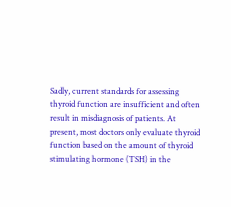Sadly, current standards for assessing thyroid function are insufficient and often result in misdiagnosis of patients. At present, most doctors only evaluate thyroid function based on the amount of thyroid stimulating hormone (TSH) in the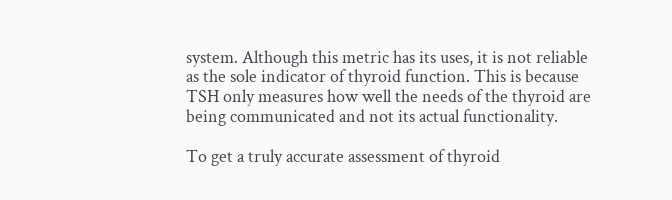system. Although this metric has its uses, it is not reliable as the sole indicator of thyroid function. This is because TSH only measures how well the needs of the thyroid are being communicated and not its actual functionality.

To get a truly accurate assessment of thyroid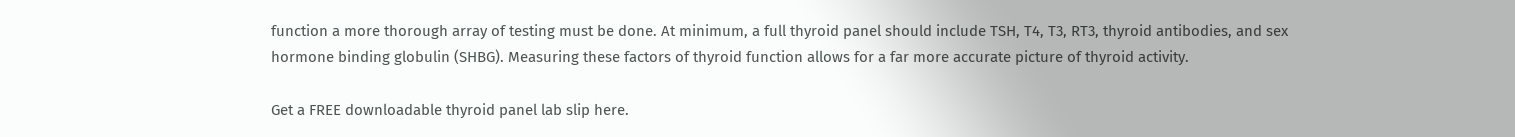function a more thorough array of testing must be done. At minimum, a full thyroid panel should include TSH, T4, T3, RT3, thyroid antibodies, and sex hormone binding globulin (SHBG). Measuring these factors of thyroid function allows for a far more accurate picture of thyroid activity.

Get a FREE downloadable thyroid panel lab slip here.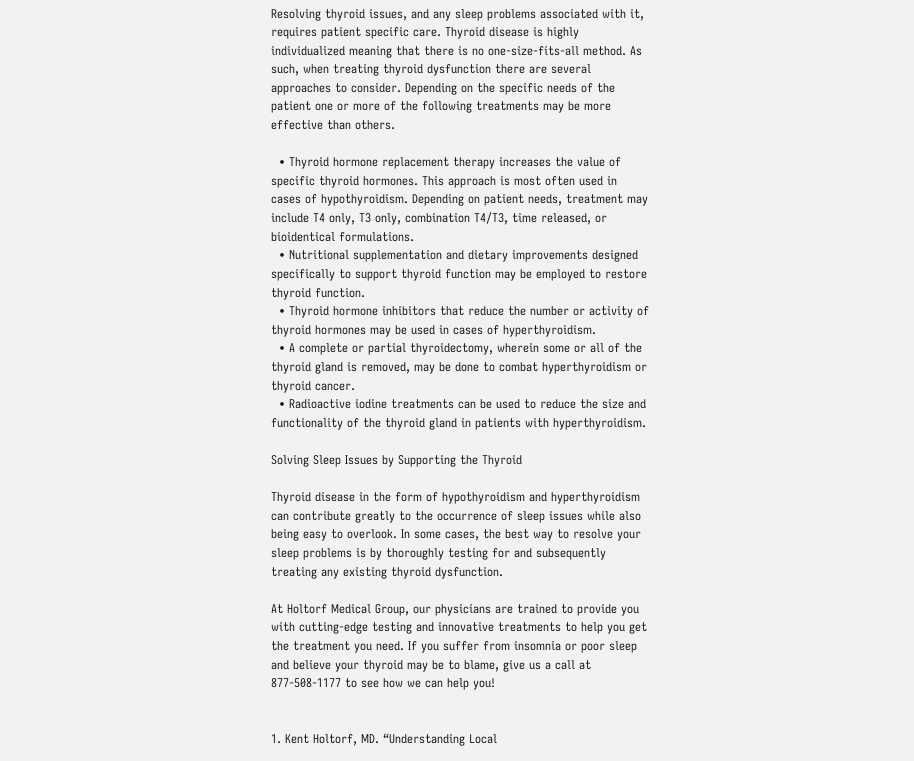Resolving thyroid issues, and any sleep problems associated with it, requires patient specific care. Thyroid disease is highly individualized meaning that there is no one-size-fits-all method. As such, when treating thyroid dysfunction there are several approaches to consider. Depending on the specific needs of the patient one or more of the following treatments may be more effective than others.

  • Thyroid hormone replacement therapy increases the value of specific thyroid hormones. This approach is most often used in cases of hypothyroidism. Depending on patient needs, treatment may include T4 only, T3 only, combination T4/T3, time released, or bioidentical formulations.
  • Nutritional supplementation and dietary improvements designed specifically to support thyroid function may be employed to restore thyroid function.
  • Thyroid hormone inhibitors that reduce the number or activity of thyroid hormones may be used in cases of hyperthyroidism.
  • A complete or partial thyroidectomy, wherein some or all of the thyroid gland is removed, may be done to combat hyperthyroidism or thyroid cancer.
  • Radioactive iodine treatments can be used to reduce the size and functionality of the thyroid gland in patients with hyperthyroidism.

Solving Sleep Issues by Supporting the Thyroid

Thyroid disease in the form of hypothyroidism and hyperthyroidism can contribute greatly to the occurrence of sleep issues while also being easy to overlook. In some cases, the best way to resolve your sleep problems is by thoroughly testing for and subsequently treating any existing thyroid dysfunction.

At Holtorf Medical Group, our physicians are trained to provide you with cutting-edge testing and innovative treatments to help you get the treatment you need. If you suffer from insomnia or poor sleep and believe your thyroid may be to blame, give us a call at 877-508-1177 to see how we can help you!


1. Kent Holtorf, MD. “Understanding Local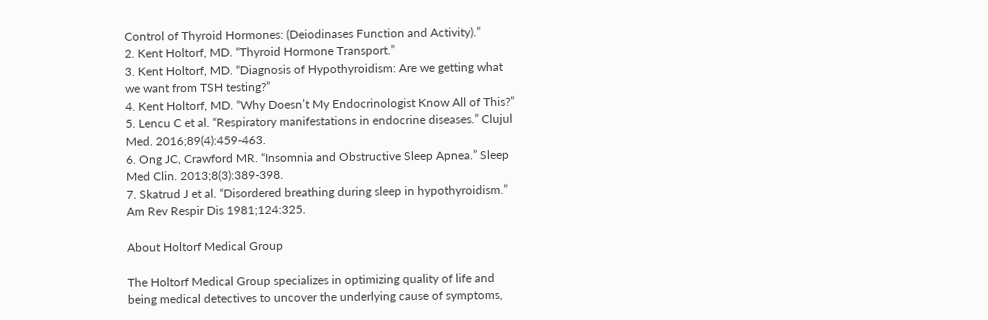Control of Thyroid Hormones: (Deiodinases Function and Activity).”
2. Kent Holtorf, MD. “Thyroid Hormone Transport.”
3. Kent Holtorf, MD. “Diagnosis of Hypothyroidism: Are we getting what we want from TSH testing?”
4. Kent Holtorf, MD. “Why Doesn’t My Endocrinologist Know All of This?”
5. Lencu C et al. “Respiratory manifestations in endocrine diseases.” Clujul Med. 2016;89(4):459-463.
6. Ong JC, Crawford MR. “Insomnia and Obstructive Sleep Apnea.” Sleep Med Clin. 2013;8(3):389-398.
7. Skatrud J et al. “Disordered breathing during sleep in hypothyroidism.” Am Rev Respir Dis 1981;124:325.

About Holtorf Medical Group

The Holtorf Medical Group specializes in optimizing quality of life and being medical detectives to uncover the underlying cause of symptoms,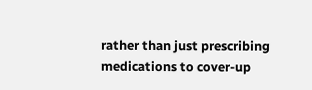rather than just prescribing medications to cover-up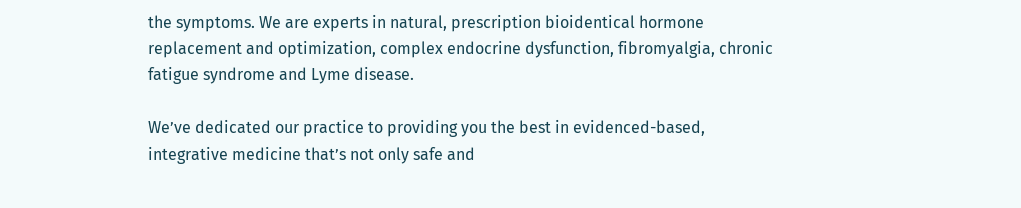the symptoms. We are experts in natural, prescription bioidentical hormone replacement and optimization, complex endocrine dysfunction, fibromyalgia, chronic fatigue syndrome and Lyme disease.

We’ve dedicated our practice to providing you the best in evidenced-based, integrative medicine that’s not only safe and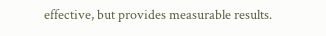effective, but provides measurable results.